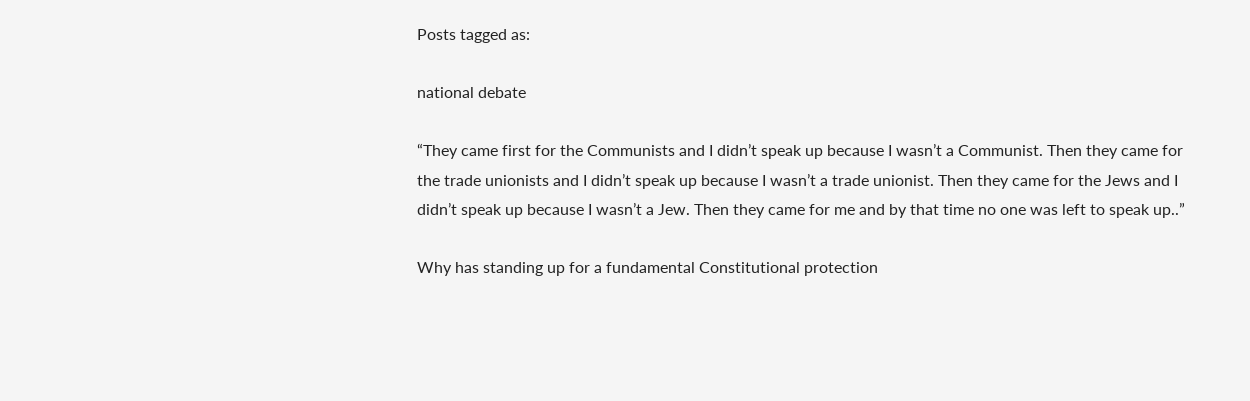Posts tagged as:

national debate

“They came first for the Communists and I didn’t speak up because I wasn’t a Communist. Then they came for the trade unionists and I didn’t speak up because I wasn’t a trade unionist. Then they came for the Jews and I didn’t speak up because I wasn’t a Jew. Then they came for me and by that time no one was left to speak up..”

Why has standing up for a fundamental Constitutional protection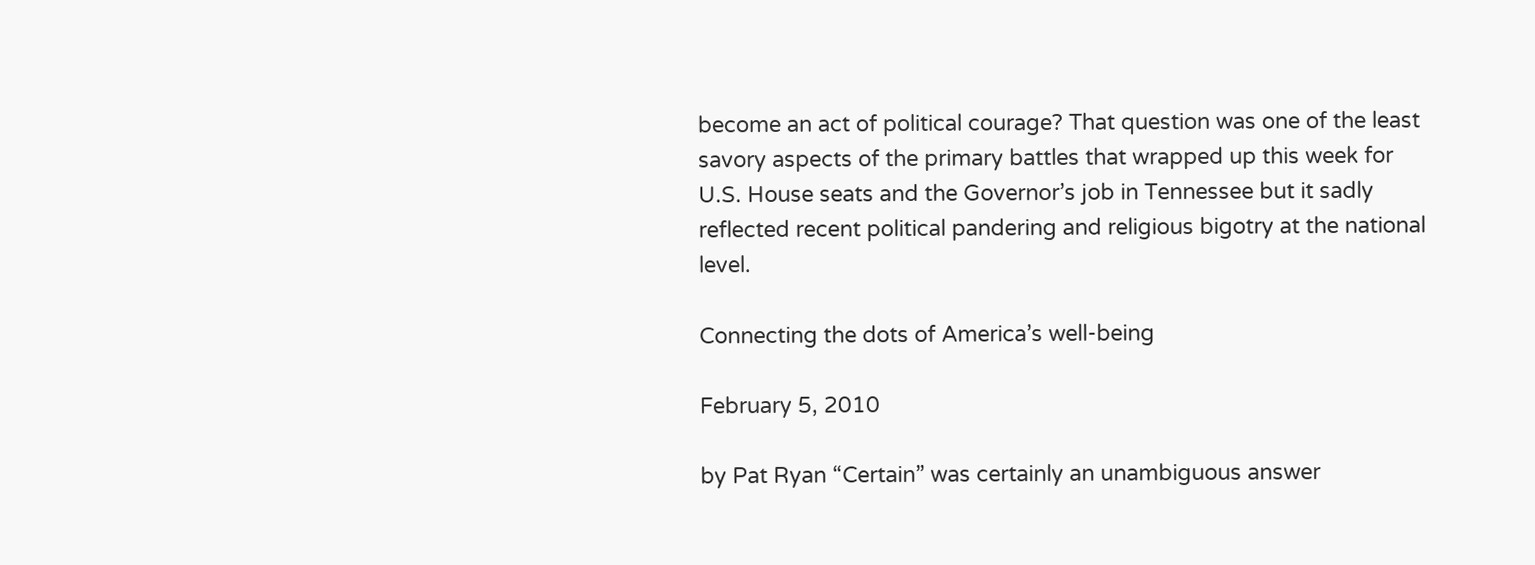become an act of political courage? That question was one of the least savory aspects of the primary battles that wrapped up this week for U.S. House seats and the Governor’s job in Tennessee but it sadly reflected recent political pandering and religious bigotry at the national level.

Connecting the dots of America’s well-being

February 5, 2010

by Pat Ryan “Certain” was certainly an unambiguous answer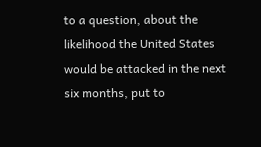to a question, about the likelihood the United States would be attacked in the next six months, put to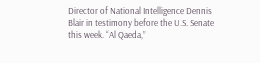Director of National Intelligence Dennis Blair in testimony before the U.S. Senate this week. “Al Qaeda,”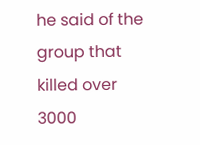he said of the group that killed over 3000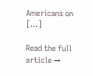Americans on […]

Read the full article →